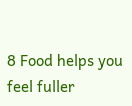8 Food helps you feel fuller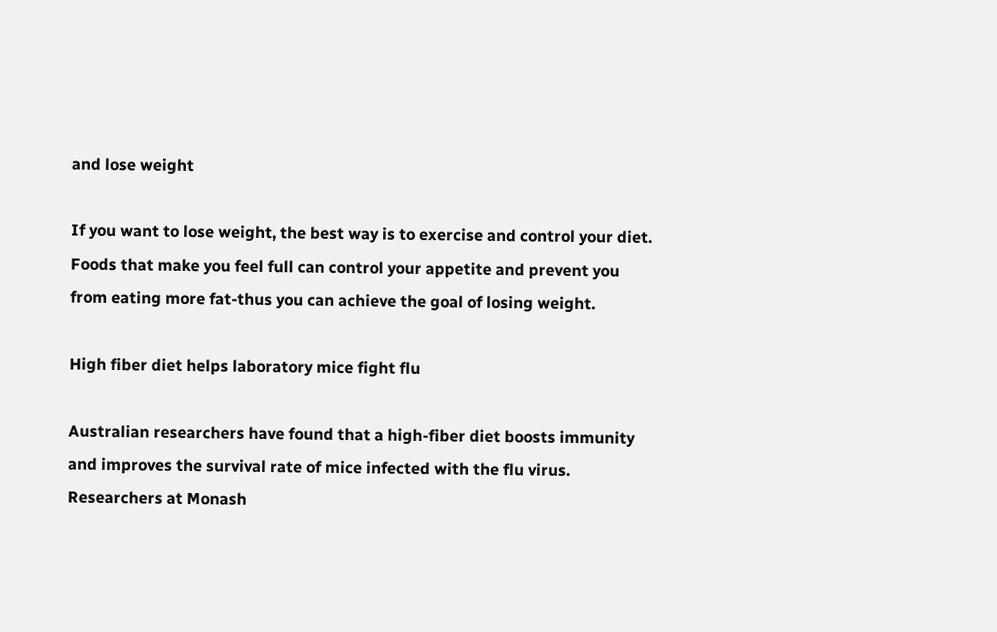and lose weight

If you want to lose weight, the best way is to exercise and control your diet. Foods that make you feel full can control your appetite and prevent you from eating more fat-thus you can achieve the goal of losing weight.

High fiber diet helps laboratory mice fight flu

Australian researchers have found that a high-fiber diet boosts immunity and improves the survival rate of mice infected with the flu virus. Researchers at Monash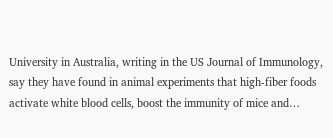University in Australia, writing in the US Journal of Immunology, say they have found in animal experiments that high-fiber foods activate white blood cells, boost the immunity of mice and…